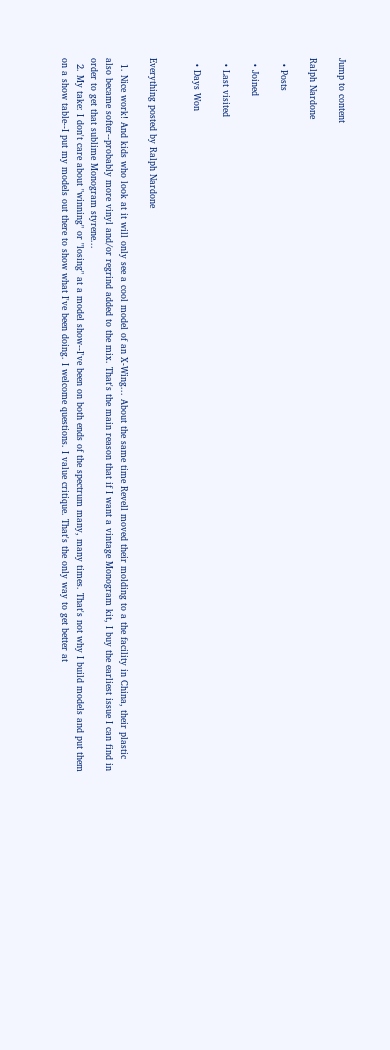Jump to content

Ralph Nardone

  • Posts

  • Joined

  • Last visited

  • Days Won


Everything posted by Ralph Nardone

  1. Nice work! And kids who look at it will only see a cool model of an X-Wing... About the same time Revell moved their molding to a the facility in China, their plastic also became softer--probably more vinyl and/or regrind added to the mix. That's the main reason that if I want a vintage Monogram kit, I buy the earliest issue I can find in order to get that sublime Monogram styrene...
  2. My take: I don't care about "winning" or "losing" at a model show--I've been on both ends of the spectrum many, many times. That's not why I build models and put them on a show table--I put my models out there to show what I've been doing. I welcome questions. I value critique. That's the only way to get better at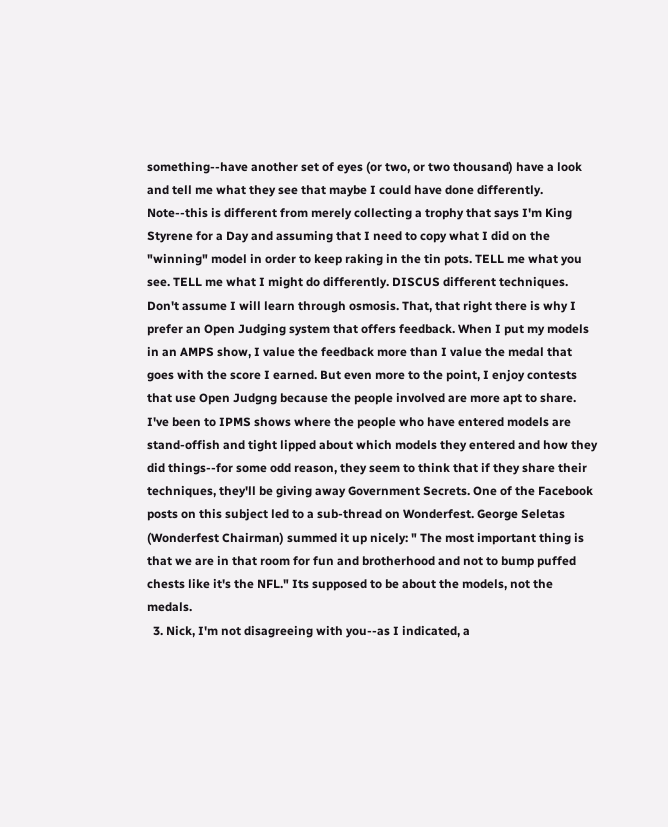something--have another set of eyes (or two, or two thousand) have a look and tell me what they see that maybe I could have done differently. Note--this is different from merely collecting a trophy that says I'm King Styrene for a Day and assuming that I need to copy what I did on the "winning" model in order to keep raking in the tin pots. TELL me what you see. TELL me what I might do differently. DISCUS different techniques. Don't assume I will learn through osmosis. That, that right there is why I prefer an Open Judging system that offers feedback. When I put my models in an AMPS show, I value the feedback more than I value the medal that goes with the score I earned. But even more to the point, I enjoy contests that use Open Judgng because the people involved are more apt to share. I've been to IPMS shows where the people who have entered models are stand-offish and tight lipped about which models they entered and how they did things--for some odd reason, they seem to think that if they share their techniques, they'll be giving away Government Secrets. One of the Facebook posts on this subject led to a sub-thread on Wonderfest. George Seletas (Wonderfest Chairman) summed it up nicely: " The most important thing is that we are in that room for fun and brotherhood and not to bump puffed chests like it's the NFL." Its supposed to be about the models, not the medals.
  3. Nick, I'm not disagreeing with you--as I indicated, a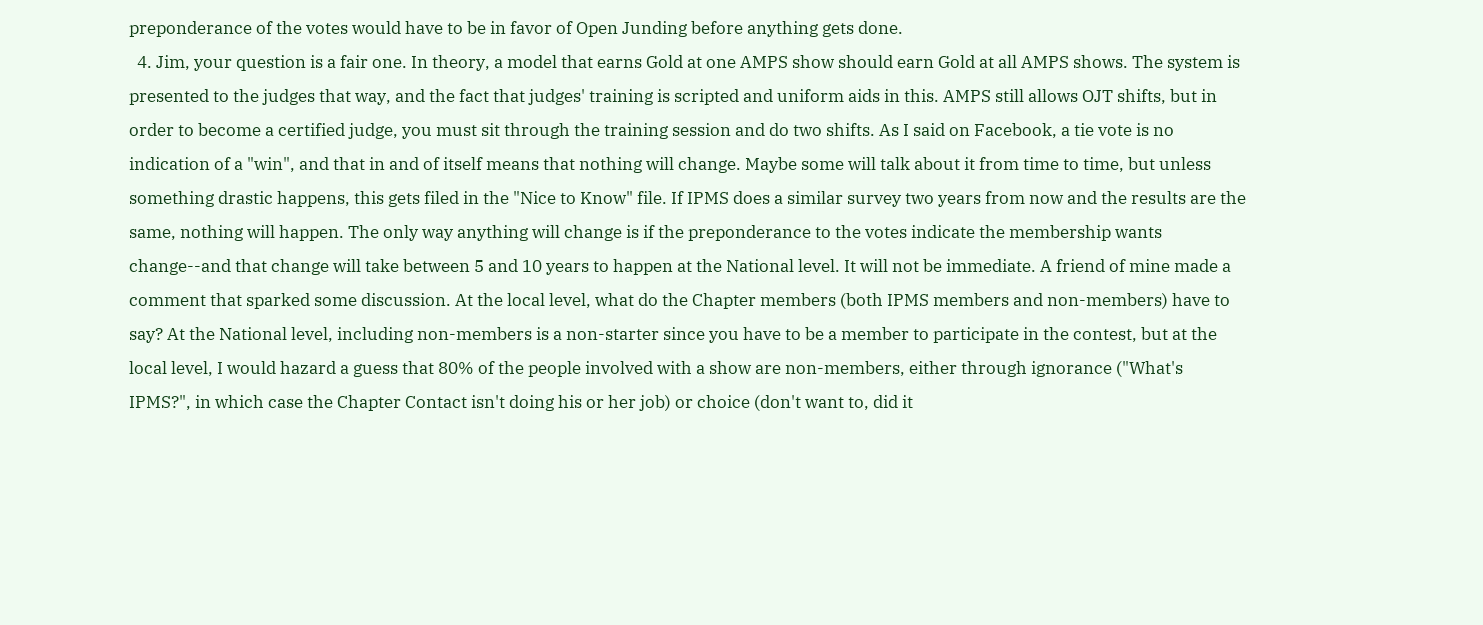preponderance of the votes would have to be in favor of Open Junding before anything gets done.
  4. Jim, your question is a fair one. In theory, a model that earns Gold at one AMPS show should earn Gold at all AMPS shows. The system is presented to the judges that way, and the fact that judges' training is scripted and uniform aids in this. AMPS still allows OJT shifts, but in order to become a certified judge, you must sit through the training session and do two shifts. As I said on Facebook, a tie vote is no indication of a "win", and that in and of itself means that nothing will change. Maybe some will talk about it from time to time, but unless something drastic happens, this gets filed in the "Nice to Know" file. If IPMS does a similar survey two years from now and the results are the same, nothing will happen. The only way anything will change is if the preponderance to the votes indicate the membership wants change--and that change will take between 5 and 10 years to happen at the National level. It will not be immediate. A friend of mine made a comment that sparked some discussion. At the local level, what do the Chapter members (both IPMS members and non-members) have to say? At the National level, including non-members is a non-starter since you have to be a member to participate in the contest, but at the local level, I would hazard a guess that 80% of the people involved with a show are non-members, either through ignorance ("What's IPMS?", in which case the Chapter Contact isn't doing his or her job) or choice (don't want to, did it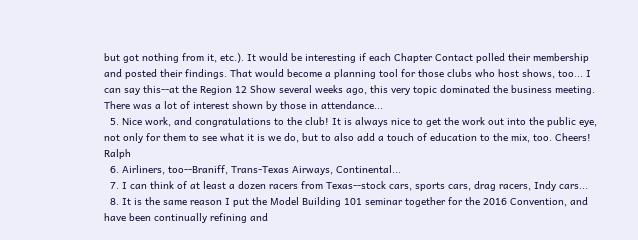but got nothing from it, etc.). It would be interesting if each Chapter Contact polled their membership and posted their findings. That would become a planning tool for those clubs who host shows, too... I can say this--at the Region 12 Show several weeks ago, this very topic dominated the business meeting. There was a lot of interest shown by those in attendance...
  5. Nice work, and congratulations to the club! It is always nice to get the work out into the public eye, not only for them to see what it is we do, but to also add a touch of education to the mix, too. Cheers! Ralph
  6. Airliners, too--Braniff, Trans-Texas Airways, Continental...
  7. I can think of at least a dozen racers from Texas--stock cars, sports cars, drag racers, Indy cars...
  8. It is the same reason I put the Model Building 101 seminar together for the 2016 Convention, and have been continually refining and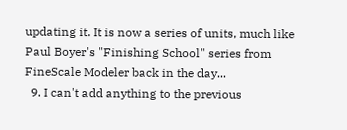updating it. It is now a series of units, much like Paul Boyer's "Finishing School" series from FineScale Modeler back in the day...
  9. I can't add anything to the previous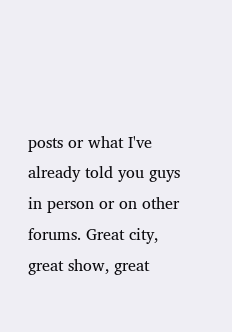posts or what I've already told you guys in person or on other forums. Great city, great show, great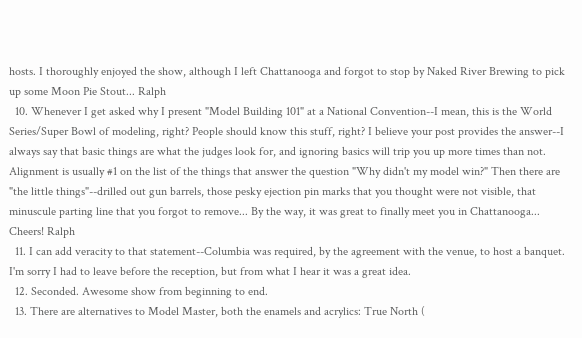hosts. I thoroughly enjoyed the show, although I left Chattanooga and forgot to stop by Naked River Brewing to pick up some Moon Pie Stout... Ralph
  10. Whenever I get asked why I present "Model Building 101" at a National Convention--I mean, this is the World Series/Super Bowl of modeling, right? People should know this stuff, right? I believe your post provides the answer--I always say that basic things are what the judges look for, and ignoring basics will trip you up more times than not. Alignment is usually #1 on the list of the things that answer the question "Why didn't my model win?" Then there are "the little things"--drilled out gun barrels, those pesky ejection pin marks that you thought were not visible, that minuscule parting line that you forgot to remove... By the way, it was great to finally meet you in Chattanooga... Cheers! Ralph
  11. I can add veracity to that statement--Columbia was required, by the agreement with the venue, to host a banquet. I'm sorry I had to leave before the reception, but from what I hear it was a great idea.
  12. Seconded. Awesome show from beginning to end.
  13. There are alternatives to Model Master, both the enamels and acrylics: True North (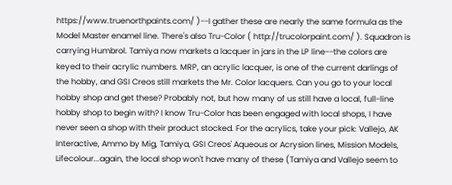https://www.truenorthpaints.com/ )--I gather these are nearly the same formula as the Model Master enamel line. There's also Tru-Color ( http://trucolorpaint.com/ ). Squadron is carrying Humbrol. Tamiya now markets a lacquer in jars in the LP line--the colors are keyed to their acrylic numbers. MRP, an acrylic lacquer, is one of the current darlings of the hobby, and GSI Creos still markets the Mr. Color lacquers. Can you go to your local hobby shop and get these? Probably not, but how many of us still have a local, full-line hobby shop to begin with? I know Tru-Color has been engaged with local shops, I have never seen a shop with their product stocked. For the acrylics, take your pick: Vallejo, AK Interactive, Ammo by Mig, Tamiya, GSI Creos' Aqueous or Acrysion lines, Mission Models, Lifecolour...again, the local shop won't have many of these (Tamiya and Vallejo seem to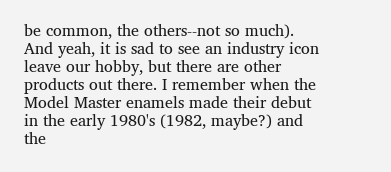be common, the others--not so much). And yeah, it is sad to see an industry icon leave our hobby, but there are other products out there. I remember when the Model Master enamels made their debut in the early 1980's (1982, maybe?) and the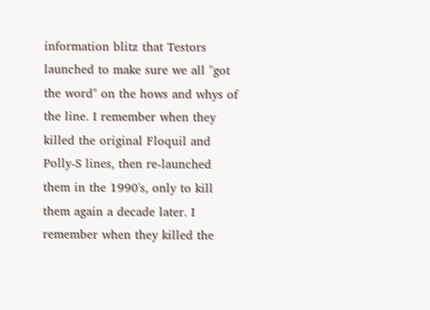information blitz that Testors launched to make sure we all "got the word" on the hows and whys of the line. I remember when they killed the original Floquil and Polly-S lines, then re-launched them in the 1990's, only to kill them again a decade later. I remember when they killed the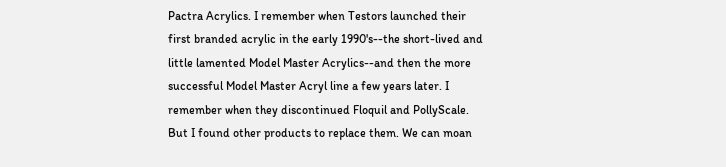Pactra Acrylics. I remember when Testors launched their first branded acrylic in the early 1990's--the short-lived and little lamented Model Master Acrylics--and then the more successful Model Master Acryl line a few years later. I remember when they discontinued Floquil and PollyScale. But I found other products to replace them. We can moan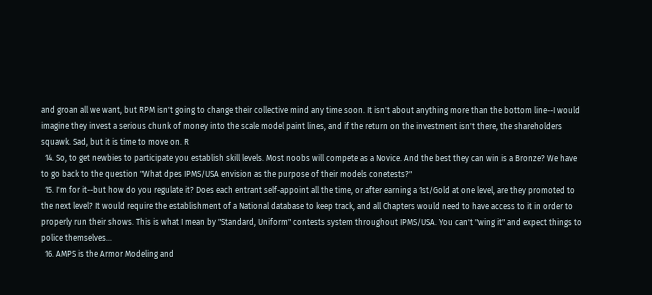and groan all we want, but RPM isn't going to change their collective mind any time soon. It isn't about anything more than the bottom line--I would imagine they invest a serious chunk of money into the scale model paint lines, and if the return on the investment isn't there, the shareholders squawk. Sad, but it is time to move on. R
  14. So, to get newbies to participate you establish skill levels. Most noobs will compete as a Novice. And the best they can win is a Bronze? We have to go back to the question "What dpes IPMS/USA envision as the purpose of their models conetests?"
  15. I'm for it--but how do you regulate it? Does each entrant self-appoint all the time, or after earning a 1st/Gold at one level, are they promoted to the next level? It would require the establishment of a National database to keep track, and all Chapters would need to have access to it in order to properly run their shows. This is what I mean by "Standard, Uniform" contests system throughout IPMS/USA. You can't "wing it" and expect things to police themselves...
  16. AMPS is the Armor Modeling and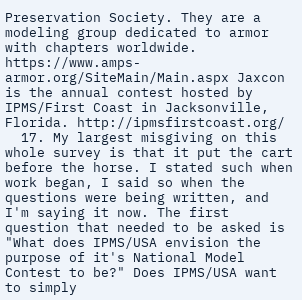Preservation Society. They are a modeling group dedicated to armor with chapters worldwide. https://www.amps-armor.org/SiteMain/Main.aspx Jaxcon is the annual contest hosted by IPMS/First Coast in Jacksonville, Florida. http://ipmsfirstcoast.org/
  17. My largest misgiving on this whole survey is that it put the cart before the horse. I stated such when work began, I said so when the questions were being written, and I'm saying it now. The first question that needed to be asked is "What does IPMS/USA envision the purpose of it's National Model Contest to be?" Does IPMS/USA want to simply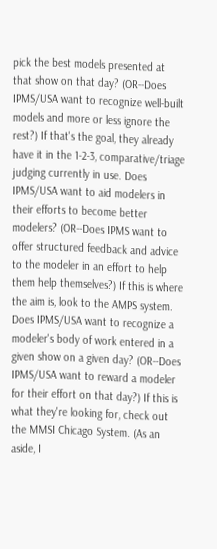pick the best models presented at that show on that day? (OR--Does IPMS/USA want to recognize well-built models and more or less ignore the rest?) If that's the goal, they already have it in the 1-2-3, comparative/triage judging currently in use. Does IPMS/USA want to aid modelers in their efforts to become better modelers? (OR--Does IPMS want to offer structured feedback and advice to the modeler in an effort to help them help themselves?) If this is where the aim is, look to the AMPS system. Does IPMS/USA want to recognize a modeler's body of work entered in a given show on a given day? (OR--Does IPMS/USA want to reward a modeler for their effort on that day?) If this is what they're looking for, check out the MMSI Chicago System. (As an aside, I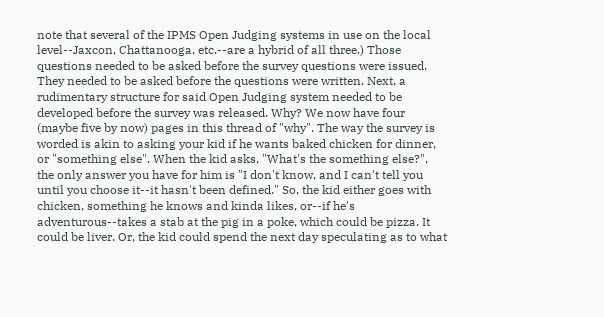note that several of the IPMS Open Judging systems in use on the local level--Jaxcon, Chattanooga, etc.--are a hybrid of all three.) Those questions needed to be asked before the survey questions were issued. They needed to be asked before the questions were written. Next, a rudimentary structure for said Open Judging system needed to be developed before the survey was released. Why? We now have four (maybe five by now) pages in this thread of "why". The way the survey is worded is akin to asking your kid if he wants baked chicken for dinner, or "something else". When the kid asks, "What's the something else?", the only answer you have for him is "I don't know, and I can't tell you until you choose it--it hasn't been defined." So, the kid either goes with chicken, something he knows and kinda likes, or--if he's adventurous--takes a stab at the pig in a poke, which could be pizza. It could be liver. Or, the kid could spend the next day speculating as to what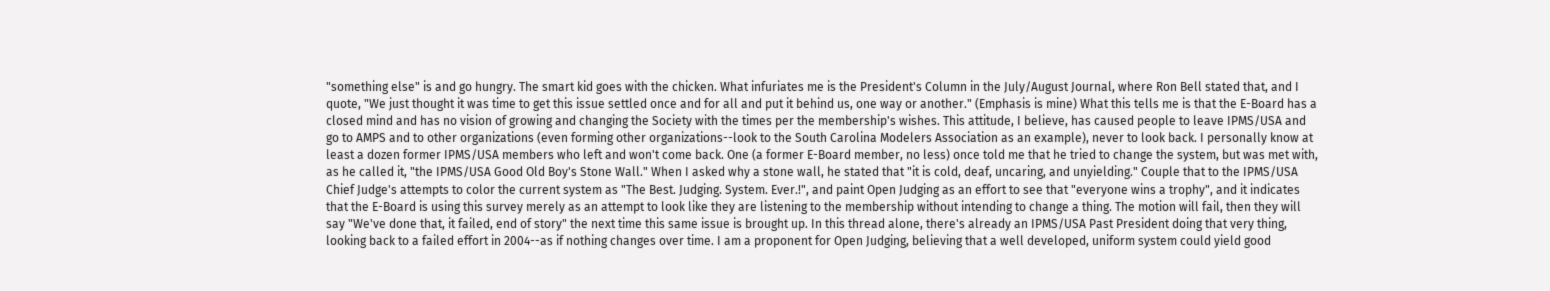"something else" is and go hungry. The smart kid goes with the chicken. What infuriates me is the President's Column in the July/August Journal, where Ron Bell stated that, and I quote, "We just thought it was time to get this issue settled once and for all and put it behind us, one way or another." (Emphasis is mine) What this tells me is that the E-Board has a closed mind and has no vision of growing and changing the Society with the times per the membership's wishes. This attitude, I believe, has caused people to leave IPMS/USA and go to AMPS and to other organizations (even forming other organizations--look to the South Carolina Modelers Association as an example), never to look back. I personally know at least a dozen former IPMS/USA members who left and won't come back. One (a former E-Board member, no less) once told me that he tried to change the system, but was met with, as he called it, "the IPMS/USA Good Old Boy's Stone Wall." When I asked why a stone wall, he stated that "it is cold, deaf, uncaring, and unyielding." Couple that to the IPMS/USA Chief Judge's attempts to color the current system as "The Best. Judging. System. Ever.!", and paint Open Judging as an effort to see that "everyone wins a trophy", and it indicates that the E-Board is using this survey merely as an attempt to look like they are listening to the membership without intending to change a thing. The motion will fail, then they will say "We've done that, it failed, end of story" the next time this same issue is brought up. In this thread alone, there's already an IPMS/USA Past President doing that very thing, looking back to a failed effort in 2004--as if nothing changes over time. I am a proponent for Open Judging, believing that a well developed, uniform system could yield good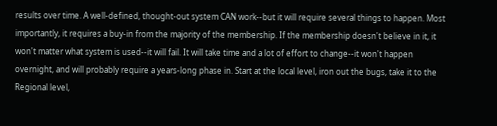results over time. A well-defined, thought-out system CAN work--but it will require several things to happen. Most importantly, it requires a buy-in from the majority of the membership. If the membership doesn't believe in it, it won't matter what system is used--it will fail. It will take time and a lot of effort to change--it won't happen overnight, and will probably require a years-long phase in. Start at the local level, iron out the bugs, take it to the Regional level,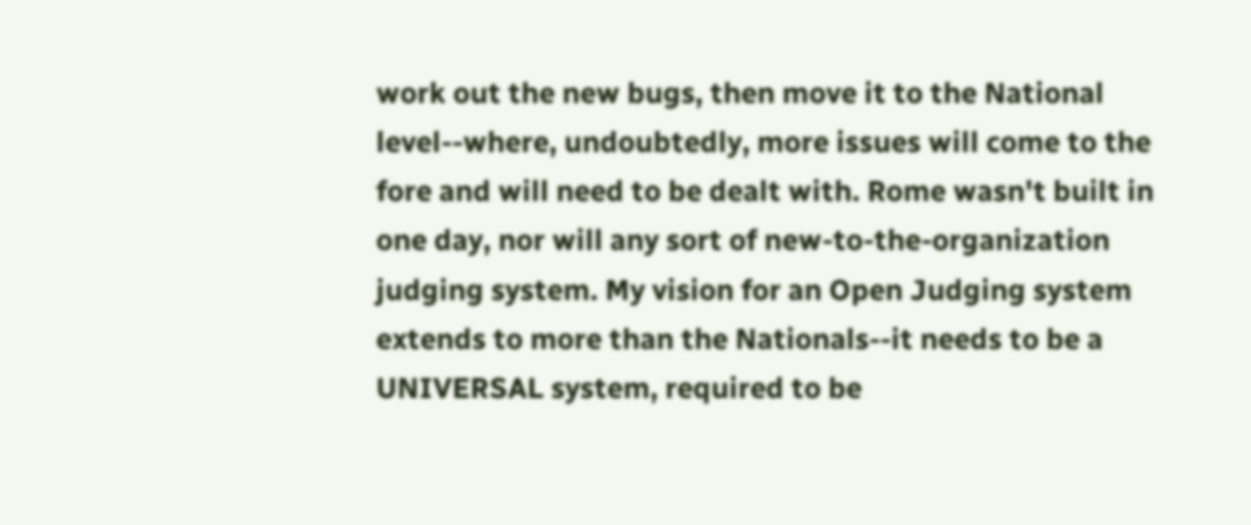work out the new bugs, then move it to the National level--where, undoubtedly, more issues will come to the fore and will need to be dealt with. Rome wasn't built in one day, nor will any sort of new-to-the-organization judging system. My vision for an Open Judging system extends to more than the Nationals--it needs to be a UNIVERSAL system, required to be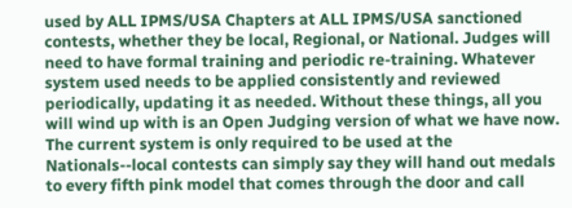used by ALL IPMS/USA Chapters at ALL IPMS/USA sanctioned contests, whether they be local, Regional, or National. Judges will need to have formal training and periodic re-training. Whatever system used needs to be applied consistently and reviewed periodically, updating it as needed. Without these things, all you will wind up with is an Open Judging version of what we have now. The current system is only required to be used at the Nationals--local contests can simply say they will hand out medals to every fifth pink model that comes through the door and call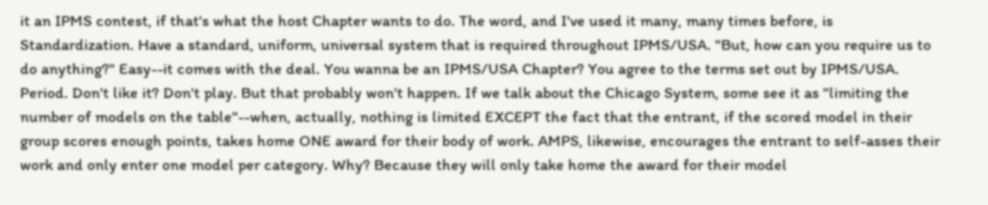it an IPMS contest, if that's what the host Chapter wants to do. The word, and I've used it many, many times before, is Standardization. Have a standard, uniform, universal system that is required throughout IPMS/USA. "But, how can you require us to do anything?" Easy--it comes with the deal. You wanna be an IPMS/USA Chapter? You agree to the terms set out by IPMS/USA. Period. Don't like it? Don't play. But that probably won't happen. If we talk about the Chicago System, some see it as "limiting the number of models on the table"--when, actually, nothing is limited EXCEPT the fact that the entrant, if the scored model in their group scores enough points, takes home ONE award for their body of work. AMPS, likewise, encourages the entrant to self-asses their work and only enter one model per category. Why? Because they will only take home the award for their model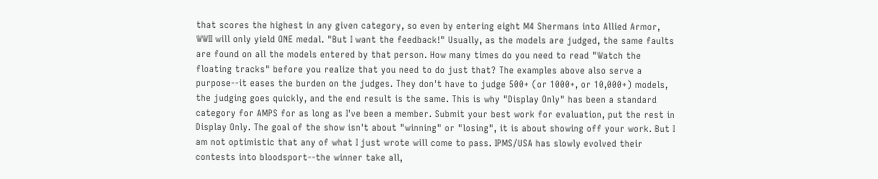that scores the highest in any given category, so even by entering eight M4 Shermans into Allied Armor, WWII will only yield ONE medal. "But I want the feedback!" Usually, as the models are judged, the same faults are found on all the models entered by that person. How many times do you need to read "Watch the floating tracks" before you realize that you need to do just that? The examples above also serve a purpose--it eases the burden on the judges. They don't have to judge 500+ (or 1000+, or 10,000+) models, the judging goes quickly, and the end result is the same. This is why "Display Only" has been a standard category for AMPS for as long as I've been a member. Submit your best work for evaluation, put the rest in Display Only. The goal of the show isn't about "winning" or "losing", it is about showing off your work. But I am not optimistic that any of what I just wrote will come to pass. IPMS/USA has slowly evolved their contests into bloodsport--the winner take all,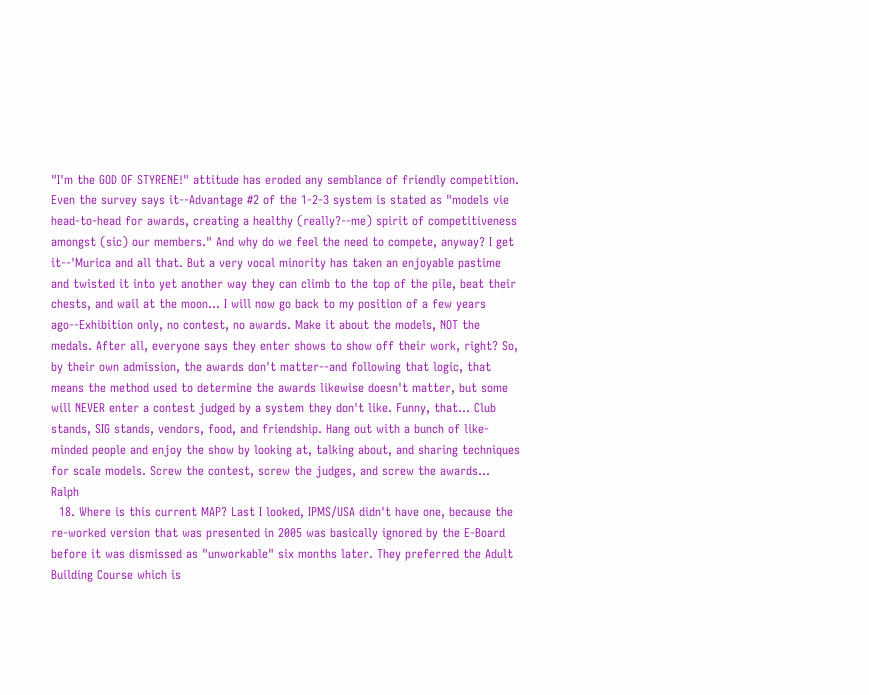"I'm the GOD OF STYRENE!" attitude has eroded any semblance of friendly competition. Even the survey says it--Advantage #2 of the 1-2-3 system is stated as "models vie head-to-head for awards, creating a healthy (really?--me) spirit of competitiveness amongst (sic) our members." And why do we feel the need to compete, anyway? I get it--'Murica and all that. But a very vocal minority has taken an enjoyable pastime and twisted it into yet another way they can climb to the top of the pile, beat their chests, and wail at the moon... I will now go back to my position of a few years ago--Exhibition only, no contest, no awards. Make it about the models, NOT the medals. After all, everyone says they enter shows to show off their work, right? So, by their own admission, the awards don't matter--and following that logic, that means the method used to determine the awards likewise doesn't matter, but some will NEVER enter a contest judged by a system they don't like. Funny, that... Club stands, SIG stands, vendors, food, and friendship. Hang out with a bunch of like-minded people and enjoy the show by looking at, talking about, and sharing techniques for scale models. Screw the contest, screw the judges, and screw the awards... Ralph
  18. Where is this current MAP? Last I looked, IPMS/USA didn't have one, because the re-worked version that was presented in 2005 was basically ignored by the E-Board before it was dismissed as "unworkable" six months later. They preferred the Adult Building Course which is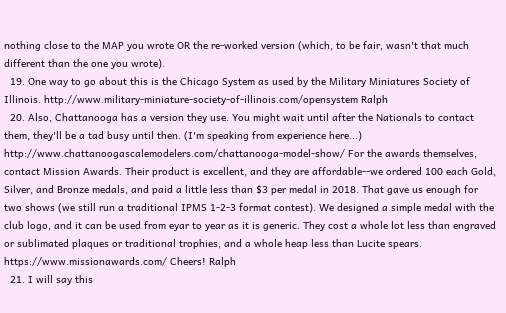nothing close to the MAP you wrote OR the re-worked version (which, to be fair, wasn't that much different than the one you wrote).
  19. One way to go about this is the Chicago System as used by the Military Miniatures Society of Illinois. http://www.military-miniature-society-of-illinois.com/opensystem Ralph
  20. Also, Chattanooga has a version they use. You might wait until after the Nationals to contact them, they'll be a tad busy until then. (I'm speaking from experience here...) http://www.chattanoogascalemodelers.com/chattanooga-model-show/ For the awards themselves, contact Mission Awards. Their product is excellent, and they are affordable--we ordered 100 each Gold, Silver, and Bronze medals, and paid a little less than $3 per medal in 2018. That gave us enough for two shows (we still run a traditional IPMS 1-2-3 format contest). We designed a simple medal with the club logo, and it can be used from eyar to year as it is generic. They cost a whole lot less than engraved or sublimated plaques or traditional trophies, and a whole heap less than Lucite spears. https://www.missionawards.com/ Cheers! Ralph
  21. I will say this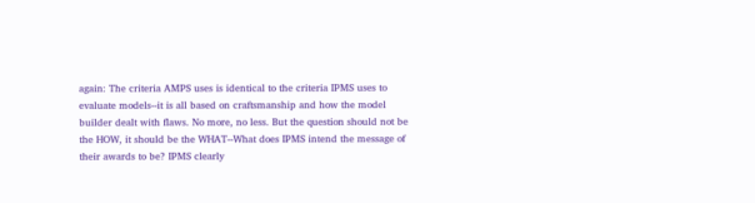again: The criteria AMPS uses is identical to the criteria IPMS uses to evaluate models--it is all based on craftsmanship and how the model builder dealt with flaws. No more, no less. But the question should not be the HOW, it should be the WHAT--What does IPMS intend the message of their awards to be? IPMS clearly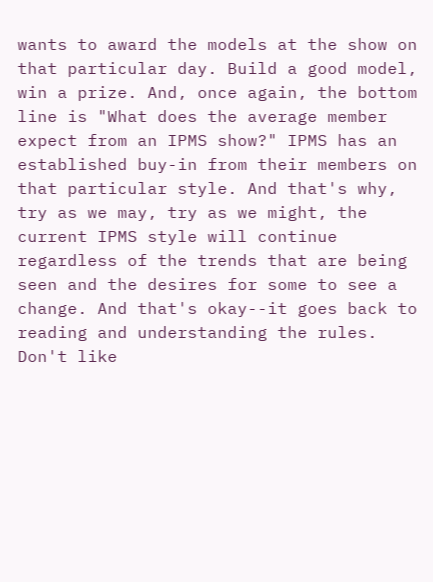wants to award the models at the show on that particular day. Build a good model, win a prize. And, once again, the bottom line is "What does the average member expect from an IPMS show?" IPMS has an established buy-in from their members on that particular style. And that's why, try as we may, try as we might, the current IPMS style will continue regardless of the trends that are being seen and the desires for some to see a change. And that's okay--it goes back to reading and understanding the rules. Don't like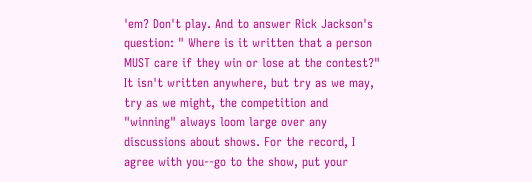'em? Don't play. And to answer Rick Jackson's question: " Where is it written that a person MUST care if they win or lose at the contest?" It isn't written anywhere, but try as we may, try as we might, the competition and "winning" always loom large over any discussions about shows. For the record, I agree with you--go to the show, put your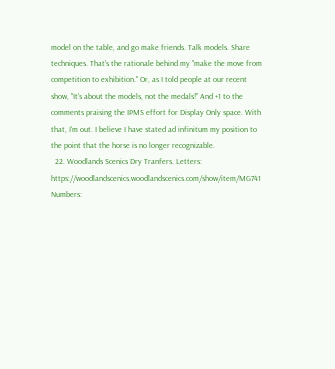model on the table, and go make friends. Talk models. Share techniques. That's the rationale behind my "make the move from competition to exhibition." Or, as I told people at our recent show, "It's about the models, not the medals!" And +1 to the comments praising the IPMS effort for Display Only space. With that, I'm out. I believe I have stated ad infinitum my position to the point that the horse is no longer recognizable.
  22. Woodlands Scenics Dry Tranfers. Letters: https://woodlandscenics.woodlandscenics.com/show/item/MG741 Numbers: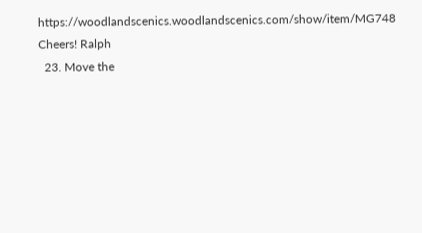https://woodlandscenics.woodlandscenics.com/show/item/MG748 Cheers! Ralph
  23. Move the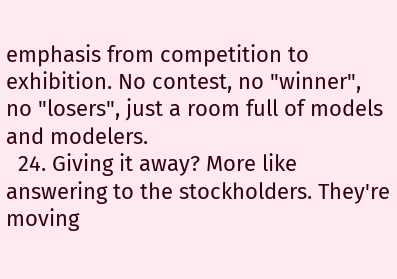emphasis from competition to exhibition. No contest, no "winner", no "losers", just a room full of models and modelers.
  24. Giving it away? More like answering to the stockholders. They're moving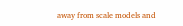away from scale models and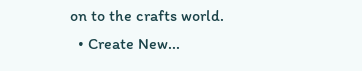on to the crafts world.
  • Create New...